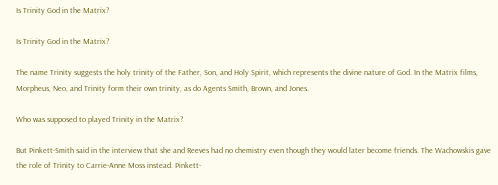Is Trinity God in the Matrix?

Is Trinity God in the Matrix?

The name Trinity suggests the holy trinity of the Father, Son, and Holy Spirit, which represents the divine nature of God. In the Matrix films, Morpheus, Neo, and Trinity form their own trinity, as do Agents Smith, Brown, and Jones.

Who was supposed to played Trinity in the Matrix?

But Pinkett-Smith said in the interview that she and Reeves had no chemistry even though they would later become friends. The Wachowskis gave the role of Trinity to Carrie-Anne Moss instead. Pinkett-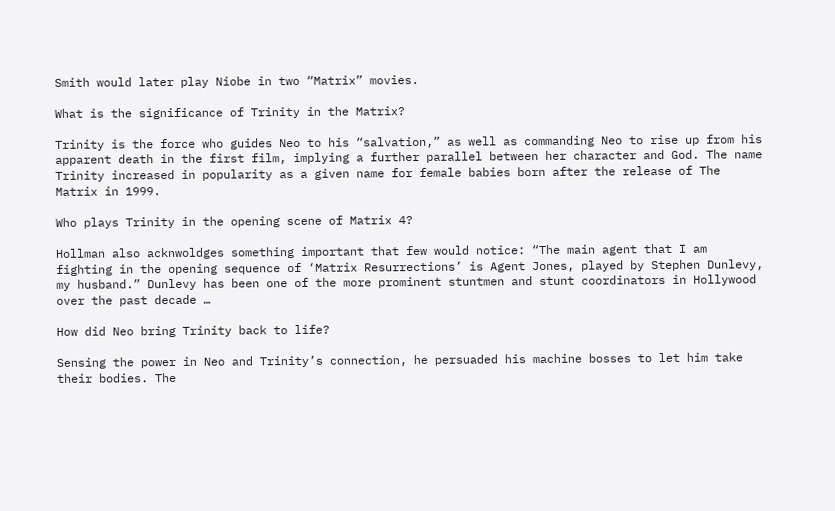Smith would later play Niobe in two “Matrix” movies.

What is the significance of Trinity in the Matrix?

Trinity is the force who guides Neo to his “salvation,” as well as commanding Neo to rise up from his apparent death in the first film, implying a further parallel between her character and God. The name Trinity increased in popularity as a given name for female babies born after the release of The Matrix in 1999.

Who plays Trinity in the opening scene of Matrix 4?

Hollman also acknwoldges something important that few would notice: “The main agent that I am fighting in the opening sequence of ‘Matrix Resurrections’ is Agent Jones, played by Stephen Dunlevy, my husband.” Dunlevy has been one of the more prominent stuntmen and stunt coordinators in Hollywood over the past decade …

How did Neo bring Trinity back to life?

Sensing the power in Neo and Trinity’s connection, he persuaded his machine bosses to let him take their bodies. The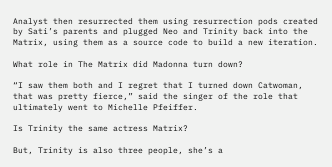Analyst then resurrected them using resurrection pods created by Sati’s parents and plugged Neo and Trinity back into the Matrix, using them as a source code to build a new iteration.

What role in The Matrix did Madonna turn down?

“I saw them both and I regret that I turned down Catwoman, that was pretty fierce,” said the singer of the role that ultimately went to Michelle Pfeiffer.

Is Trinity the same actress Matrix?

But, Trinity is also three people, she’s a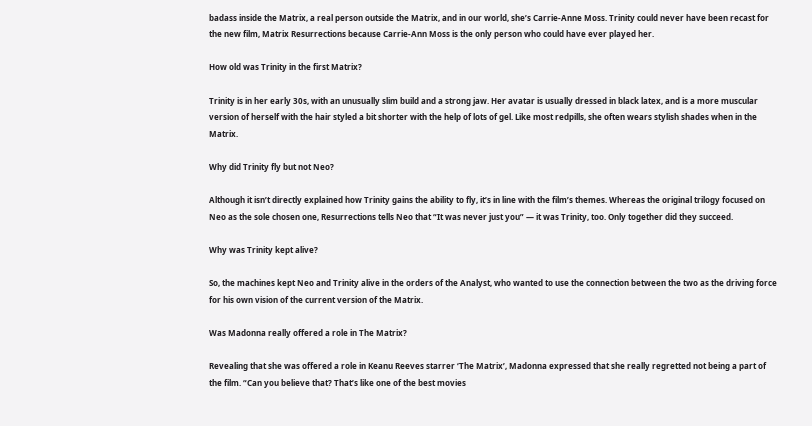badass inside the Matrix, a real person outside the Matrix, and in our world, she’s Carrie-Anne Moss. Trinity could never have been recast for the new film, Matrix Resurrections because Carrie-Ann Moss is the only person who could have ever played her.

How old was Trinity in the first Matrix?

Trinity is in her early 30s, with an unusually slim build and a strong jaw. Her avatar is usually dressed in black latex, and is a more muscular version of herself with the hair styled a bit shorter with the help of lots of gel. Like most redpills, she often wears stylish shades when in the Matrix.

Why did Trinity fly but not Neo?

Although it isn’t directly explained how Trinity gains the ability to fly, it’s in line with the film’s themes. Whereas the original trilogy focused on Neo as the sole chosen one, Resurrections tells Neo that “It was never just you” — it was Trinity, too. Only together did they succeed.

Why was Trinity kept alive?

So, the machines kept Neo and Trinity alive in the orders of the Analyst, who wanted to use the connection between the two as the driving force for his own vision of the current version of the Matrix.

Was Madonna really offered a role in The Matrix?

Revealing that she was offered a role in Keanu Reeves starrer ‘The Matrix’, Madonna expressed that she really regretted not being a part of the film. “Can you believe that? That’s like one of the best movies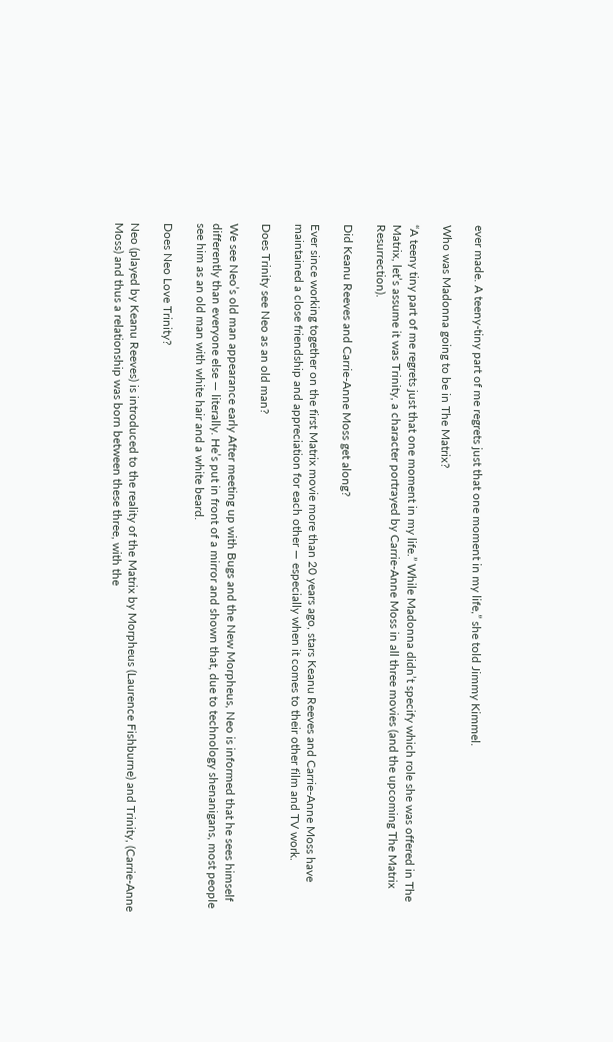ever made. A teeny-tiny part of me regrets just that one moment in my life,” she told Jimmy Kimmel.

Who was Madonna going to be in The Matrix?

“A teeny tiny part of me regrets just that one moment in my life.” While Madonna didn’t specify which role she was offered in The Matrix, let’s assume it was Trinity, a character portrayed by Carrie-Anne Moss in all three movies (and the upcoming The Matrix Resurrection).

Did Keanu Reeves and Carrie-Anne Moss get along?

Ever since working together on the first Matrix movie more than 20 years ago, stars Keanu Reeves and Carrie-Anne Moss have maintained a close friendship and appreciation for each other — especially when it comes to their other film and TV work.

Does Trinity see Neo as an old man?

We see Neo’s old man appearance early After meeting up with Bugs and the New Morpheus, Neo is informed that he sees himself differently than everyone else — literally. He’s put in front of a mirror and shown that, due to technology shenanigans, most people see him as an old man with white hair and a white beard.

Does Neo Love Trinity?

Neo (played by Keanu Reeves) is introduced to the reality of the Matrix by Morpheus (Laurence Fishburne) and Trinity, (Carrie-Anne Moss) and thus a relationship was born between these three, with the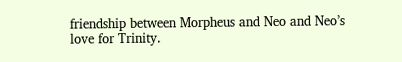friendship between Morpheus and Neo and Neo’s love for Trinity.